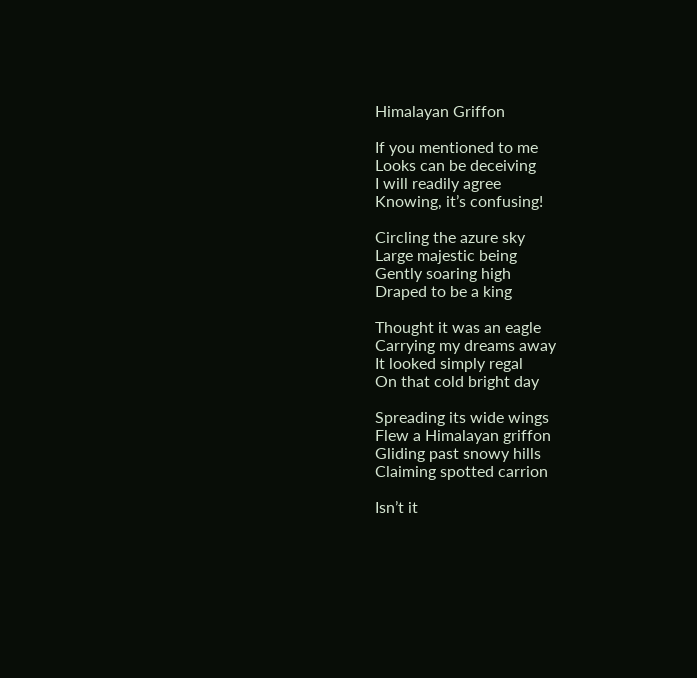Himalayan Griffon

If you mentioned to me
Looks can be deceiving
I will readily agree
Knowing, it’s confusing!

Circling the azure sky
Large majestic being
Gently soaring high
Draped to be a king

Thought it was an eagle
Carrying my dreams away
It looked simply regal
On that cold bright day

Spreading its wide wings
Flew a Himalayan griffon
Gliding past snowy hills
Claiming spotted carrion

Isn’t it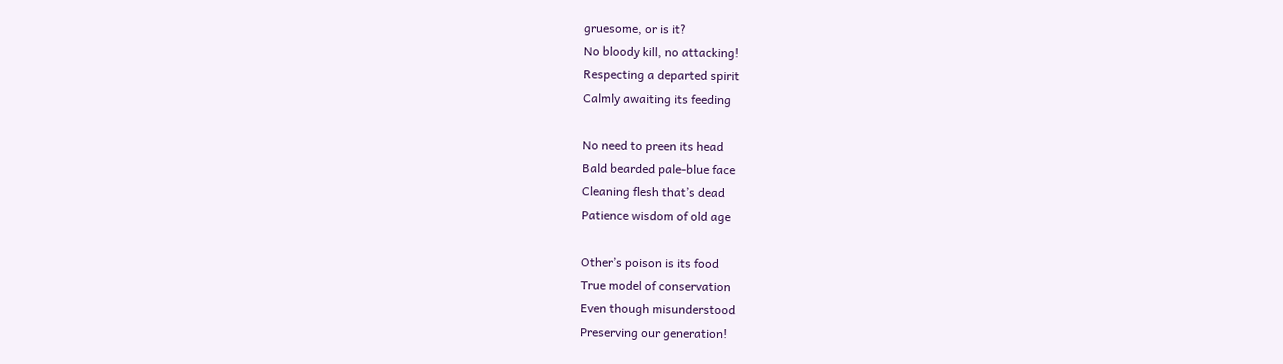gruesome, or is it?
No bloody kill, no attacking!
Respecting a departed spirit
Calmly awaiting its feeding

No need to preen its head
Bald bearded pale-blue face
Cleaning flesh that’s dead
Patience wisdom of old age

Other’s poison is its food
True model of conservation
Even though misunderstood
Preserving our generation!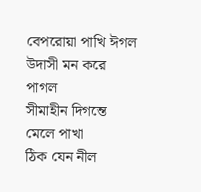বেপরোয়া পাখি ঈগল
উদাসী মন করে পাগল
সীমাহীন দিগন্তে মেলে পাখা
ঠিক যেন নীল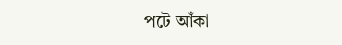পটে আঁকা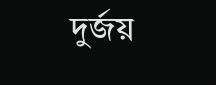দুর্জয়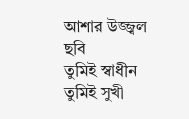আশার উজ্জ্বল ছবি
তুমিই স্বাধীন তুমিই সুখী